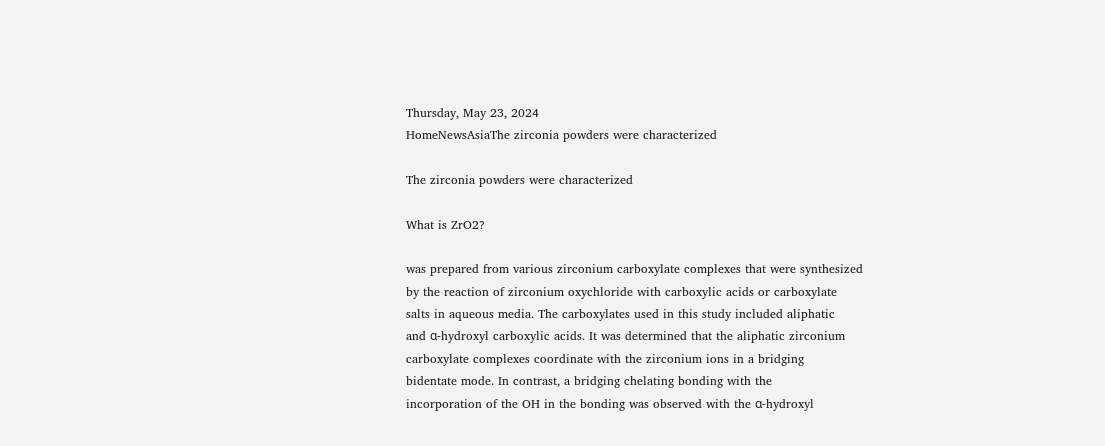Thursday, May 23, 2024
HomeNewsAsiaThe zirconia powders were characterized

The zirconia powders were characterized

What is ZrO2?

was prepared from various zirconium carboxylate complexes that were synthesized
by the reaction of zirconium oxychloride with carboxylic acids or carboxylate
salts in aqueous media. The carboxylates used in this study included aliphatic
and α-hydroxyl carboxylic acids. It was determined that the aliphatic zirconium
carboxylate complexes coordinate with the zirconium ions in a bridging
bidentate mode. In contrast, a bridging chelating bonding with the
incorporation of the OH in the bonding was observed with the α-hydroxyl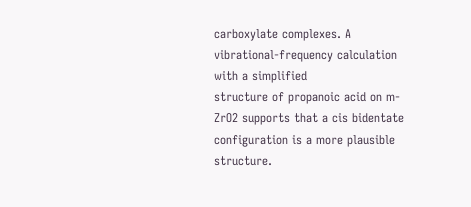carboxylate complexes. A vibrational-frequency calculation with a simplified
structure of propanoic acid on m-ZrO2 supports that a cis bidentate
configuration is a more plausible structure.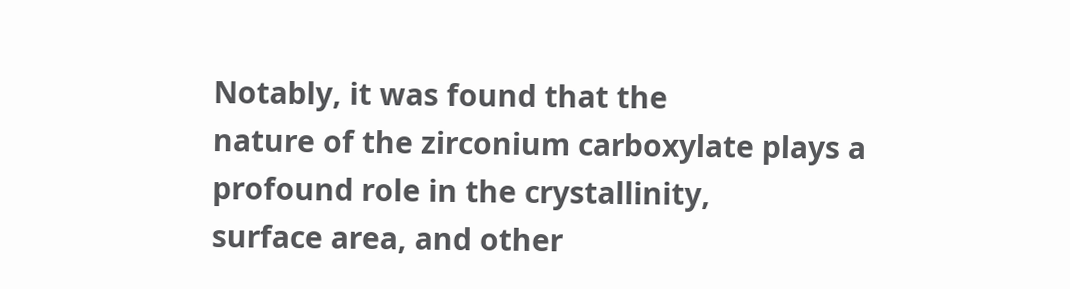Notably, it was found that the
nature of the zirconium carboxylate plays a profound role in the crystallinity,
surface area, and other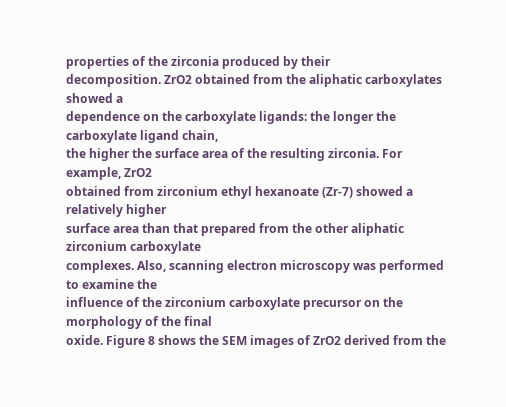properties of the zirconia produced by their
decomposition. ZrO2 obtained from the aliphatic carboxylates showed a
dependence on the carboxylate ligands: the longer the carboxylate ligand chain,
the higher the surface area of the resulting zirconia. For example, ZrO2
obtained from zirconium ethyl hexanoate (Zr-7) showed a relatively higher
surface area than that prepared from the other aliphatic zirconium carboxylate
complexes. Also, scanning electron microscopy was performed to examine the
influence of the zirconium carboxylate precursor on the morphology of the final
oxide. Figure 8 shows the SEM images of ZrO2 derived from the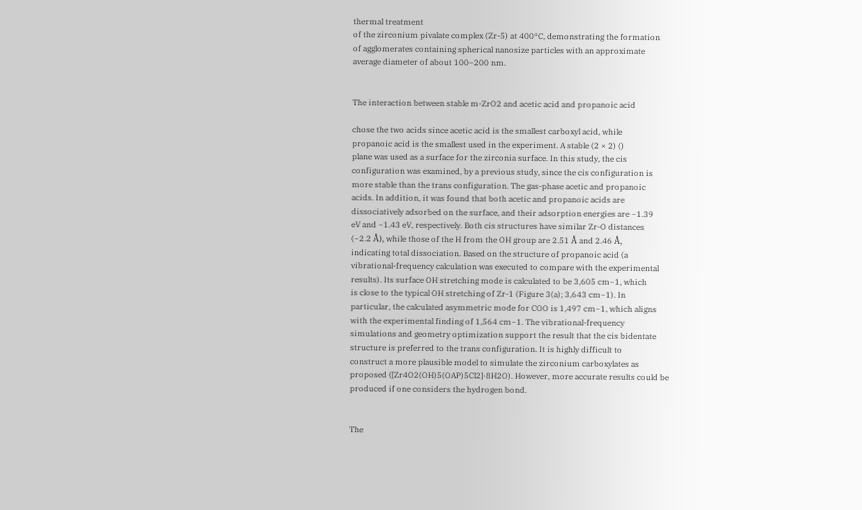thermal treatment
of the zirconium pivalate complex (Zr-5) at 400°C, demonstrating the formation
of agglomerates containing spherical nanosize particles with an approximate
average diameter of about 100–200 nm.


The interaction between stable m-ZrO2 and acetic acid and propanoic acid

chose the two acids since acetic acid is the smallest carboxyl acid, while
propanoic acid is the smallest used in the experiment. A stable (2 × 2) ()
plane was used as a surface for the zirconia surface. In this study, the cis
configuration was examined, by a previous study, since the cis configuration is
more stable than the trans configuration. The gas-phase acetic and propanoic
acids. In addition, it was found that both acetic and propanoic acids are
dissociatively adsorbed on the surface, and their adsorption energies are −1.39
eV and −1.43 eV, respectively. Both cis structures have similar Zr-O distances
(~2.2 Å), while those of the H from the OH group are 2.51 Å and 2.46 Å,
indicating total dissociation. Based on the structure of propanoic acid (a
vibrational-frequency calculation was executed to compare with the experimental
results). Its surface OH stretching mode is calculated to be 3,605 cm−1, which
is close to the typical OH stretching of Zr-1 (Figure 3(a); 3,643 cm−1). In
particular, the calculated asymmetric mode for COO is 1,497 cm−1, which aligns
with the experimental finding of 1,564 cm−1. The vibrational-frequency
simulations and geometry optimization support the result that the cis bidentate
structure is preferred to the trans configuration. It is highly difficult to
construct a more plausible model to simulate the zirconium carboxylates as
proposed ([Zr4O2(OH)5(OAP)5Cl2]·8H2O). However, more accurate results could be
produced if one considers the hydrogen bond.


The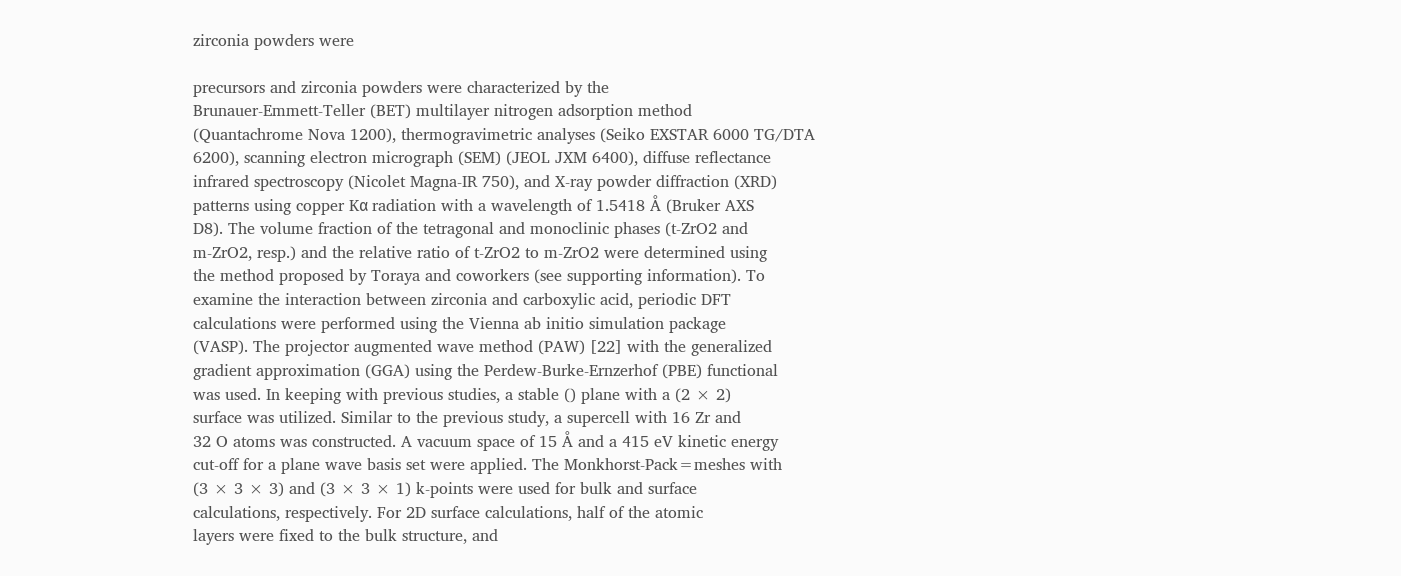zirconia powders were

precursors and zirconia powders were characterized by the
Brunauer-Emmett-Teller (BET) multilayer nitrogen adsorption method
(Quantachrome Nova 1200), thermogravimetric analyses (Seiko EXSTAR 6000 TG/DTA
6200), scanning electron micrograph (SEM) (JEOL JXM 6400), diffuse reflectance
infrared spectroscopy (Nicolet Magna-IR 750), and X-ray powder diffraction (XRD)
patterns using copper Kα radiation with a wavelength of 1.5418 Å (Bruker AXS
D8). The volume fraction of the tetragonal and monoclinic phases (t-ZrO2 and
m-ZrO2, resp.) and the relative ratio of t-ZrO2 to m-ZrO2 were determined using
the method proposed by Toraya and coworkers (see supporting information). To
examine the interaction between zirconia and carboxylic acid, periodic DFT
calculations were performed using the Vienna ab initio simulation package
(VASP). The projector augmented wave method (PAW) [22] with the generalized
gradient approximation (GGA) using the Perdew-Burke-Ernzerhof (PBE) functional
was used. In keeping with previous studies, a stable () plane with a (2 × 2)
surface was utilized. Similar to the previous study, a supercell with 16 Zr and
32 O atoms was constructed. A vacuum space of 15 Å and a 415 eV kinetic energy
cut-off for a plane wave basis set were applied. The Monkhorst-Pack=meshes with
(3 × 3 × 3) and (3 × 3 × 1) k-points were used for bulk and surface
calculations, respectively. For 2D surface calculations, half of the atomic
layers were fixed to the bulk structure, and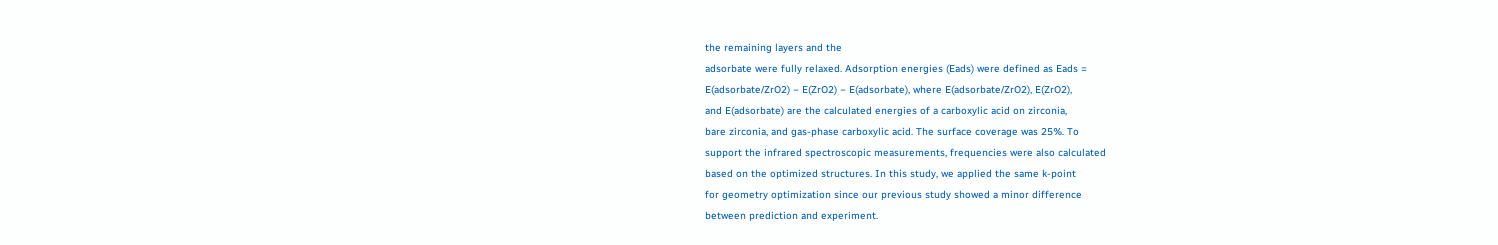the remaining layers and the
adsorbate were fully relaxed. Adsorption energies (Eads) were defined as Eads =
E(adsorbate/ZrO2) − E(ZrO2) − E(adsorbate), where E(adsorbate/ZrO2), E(ZrO2),
and E(adsorbate) are the calculated energies of a carboxylic acid on zirconia,
bare zirconia, and gas-phase carboxylic acid. The surface coverage was 25%. To
support the infrared spectroscopic measurements, frequencies were also calculated
based on the optimized structures. In this study, we applied the same k-point
for geometry optimization since our previous study showed a minor difference
between prediction and experiment.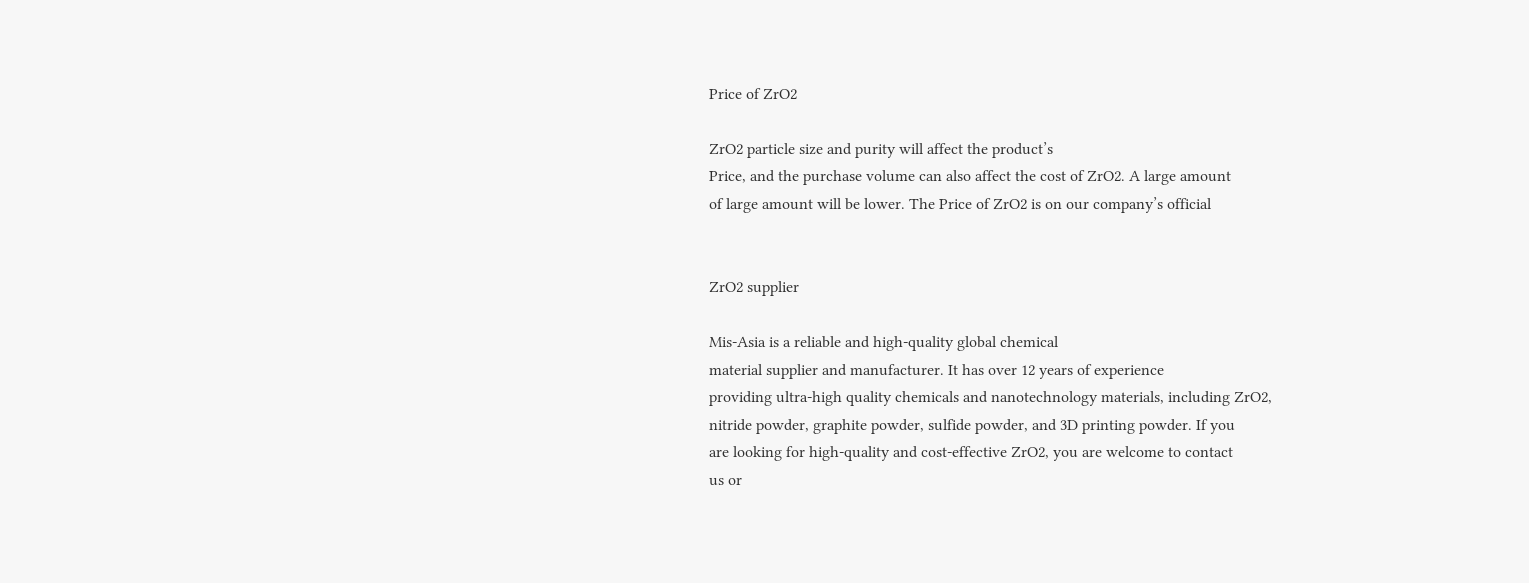Price of ZrO2

ZrO2 particle size and purity will affect the product’s
Price, and the purchase volume can also affect the cost of ZrO2. A large amount
of large amount will be lower. The Price of ZrO2 is on our company’s official


ZrO2 supplier

Mis-Asia is a reliable and high-quality global chemical
material supplier and manufacturer. It has over 12 years of experience
providing ultra-high quality chemicals and nanotechnology materials, including ZrO2,
nitride powder, graphite powder, sulfide powder, and 3D printing powder. If you
are looking for high-quality and cost-effective ZrO2, you are welcome to contact
us or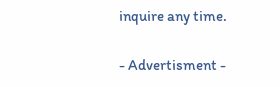inquire any time.

- Advertisment -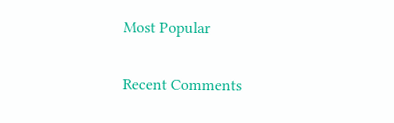Most Popular

Recent Comments